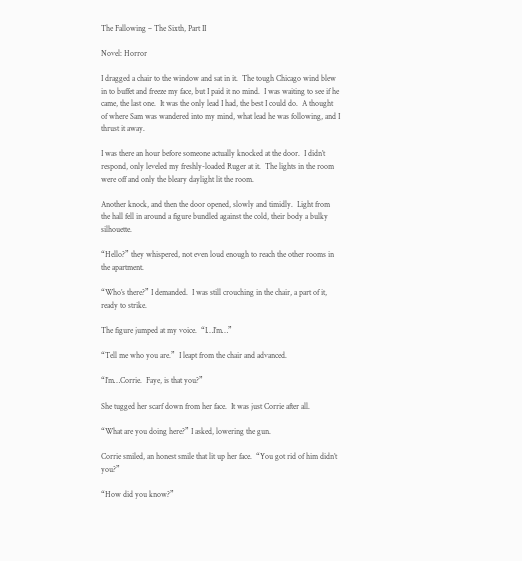The Fallowing – The Sixth, Part II

Novel: Horror

I dragged a chair to the window and sat in it.  The tough Chicago wind blew in to buffet and freeze my face, but I paid it no mind.  I was waiting to see if he came, the last one.  It was the only lead I had, the best I could do.  A thought of where Sam was wandered into my mind, what lead he was following, and I thrust it away.

I was there an hour before someone actually knocked at the door.  I didn’t respond, only leveled my freshly-loaded Ruger at it.  The lights in the room were off and only the bleary daylight lit the room.

Another knock, and then the door opened, slowly and timidly.  Light from the hall fell in around a figure bundled against the cold, their body a bulky silhouette.

“Hello?” they whispered, not even loud enough to reach the other rooms in the apartment.

“Who’s there?” I demanded.  I was still crouching in the chair, a part of it, ready to strike.

The figure jumped at my voice.  “I…I’m…”

“Tell me who you are.”  I leapt from the chair and advanced.

“I’m…Corrie.  Faye, is that you?”

She tugged her scarf down from her face.  It was just Corrie after all.

“What are you doing here?” I asked, lowering the gun.

Corrie smiled, an honest smile that lit up her face.  “You got rid of him didn’t you?”

“How did you know?”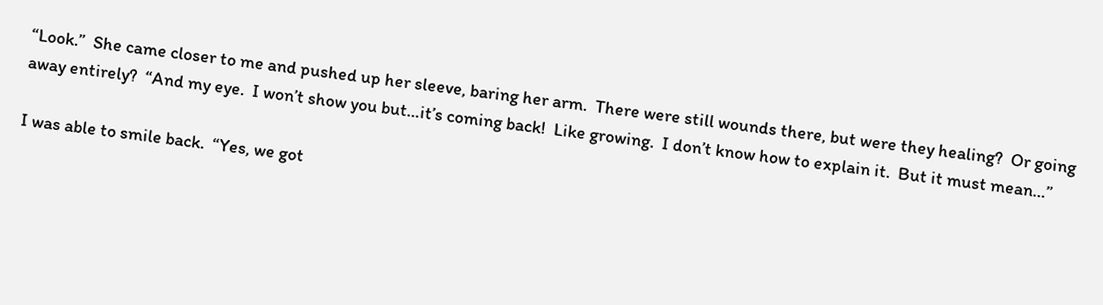“Look.”  She came closer to me and pushed up her sleeve, baring her arm.  There were still wounds there, but were they healing?  Or going away entirely?  “And my eye.  I won’t show you but…it’s coming back!  Like growing.  I don’t know how to explain it.  But it must mean…”

I was able to smile back.  “Yes, we got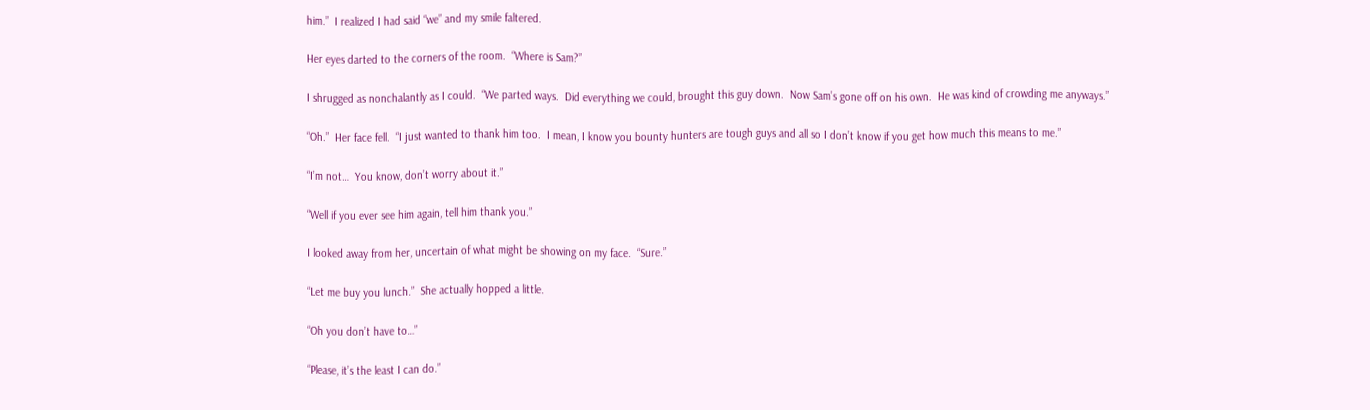him.”  I realized I had said “we” and my smile faltered.

Her eyes darted to the corners of the room.  “Where is Sam?”

I shrugged as nonchalantly as I could.  “We parted ways.  Did everything we could, brought this guy down.  Now Sam’s gone off on his own.  He was kind of crowding me anyways.”

“Oh.”  Her face fell.  “I just wanted to thank him too.  I mean, I know you bounty hunters are tough guys and all so I don’t know if you get how much this means to me.”

“I’m not…  You know, don’t worry about it.”

“Well if you ever see him again, tell him thank you.”

I looked away from her, uncertain of what might be showing on my face.  “Sure.”

“Let me buy you lunch.”  She actually hopped a little.

“Oh you don’t have to…”

“Please, it’s the least I can do.”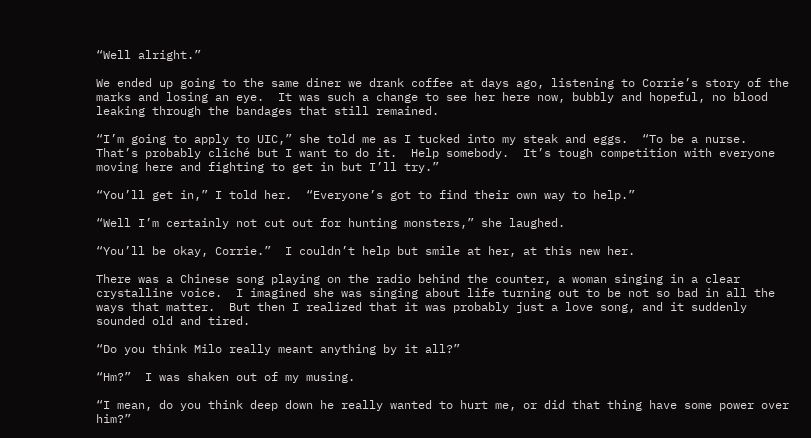“Well alright.”

We ended up going to the same diner we drank coffee at days ago, listening to Corrie’s story of the marks and losing an eye.  It was such a change to see her here now, bubbly and hopeful, no blood leaking through the bandages that still remained.

“I’m going to apply to UIC,” she told me as I tucked into my steak and eggs.  “To be a nurse.  That’s probably cliché but I want to do it.  Help somebody.  It’s tough competition with everyone moving here and fighting to get in but I’ll try.”

“You’ll get in,” I told her.  “Everyone’s got to find their own way to help.”

“Well I’m certainly not cut out for hunting monsters,” she laughed.

“You’ll be okay, Corrie.”  I couldn’t help but smile at her, at this new her.

There was a Chinese song playing on the radio behind the counter, a woman singing in a clear crystalline voice.  I imagined she was singing about life turning out to be not so bad in all the ways that matter.  But then I realized that it was probably just a love song, and it suddenly sounded old and tired.

“Do you think Milo really meant anything by it all?”

“Hm?”  I was shaken out of my musing.

“I mean, do you think deep down he really wanted to hurt me, or did that thing have some power over him?”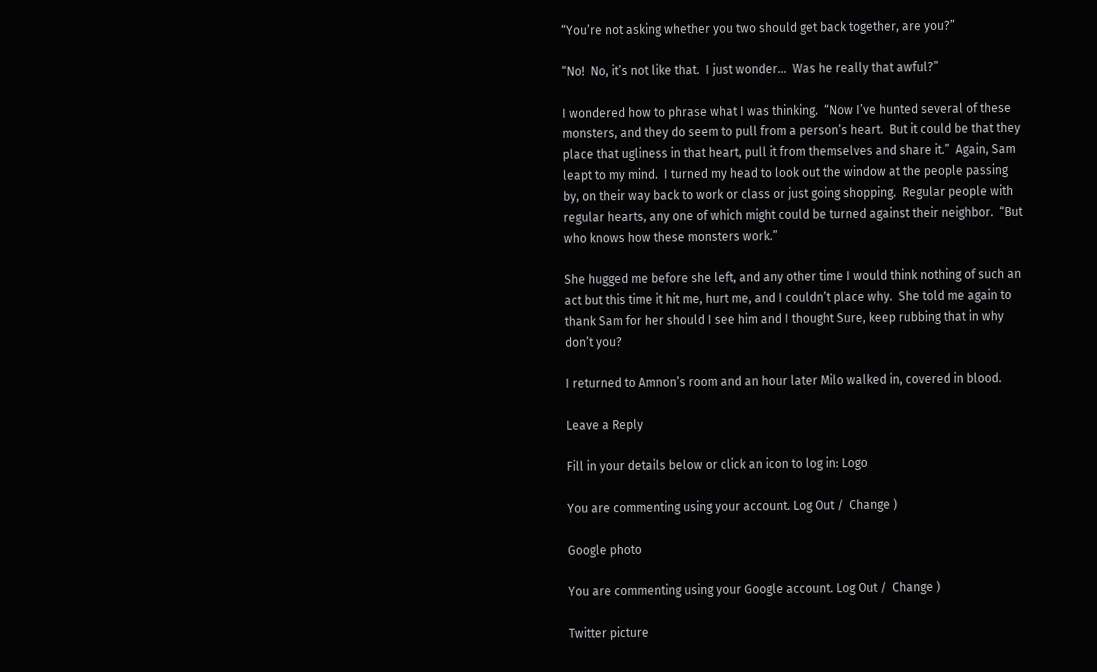“You’re not asking whether you two should get back together, are you?”

“No!  No, it’s not like that.  I just wonder…  Was he really that awful?”

I wondered how to phrase what I was thinking.  “Now I’ve hunted several of these monsters, and they do seem to pull from a person’s heart.  But it could be that they place that ugliness in that heart, pull it from themselves and share it.”  Again, Sam leapt to my mind.  I turned my head to look out the window at the people passing by, on their way back to work or class or just going shopping.  Regular people with regular hearts, any one of which might could be turned against their neighbor.  “But who knows how these monsters work.”

She hugged me before she left, and any other time I would think nothing of such an act but this time it hit me, hurt me, and I couldn’t place why.  She told me again to thank Sam for her should I see him and I thought Sure, keep rubbing that in why don’t you?

I returned to Amnon’s room and an hour later Milo walked in, covered in blood.

Leave a Reply

Fill in your details below or click an icon to log in: Logo

You are commenting using your account. Log Out /  Change )

Google photo

You are commenting using your Google account. Log Out /  Change )

Twitter picture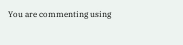You are commenting using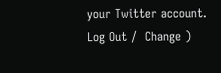your Twitter account. Log Out /  Change )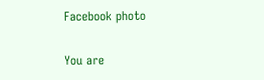Facebook photo

You are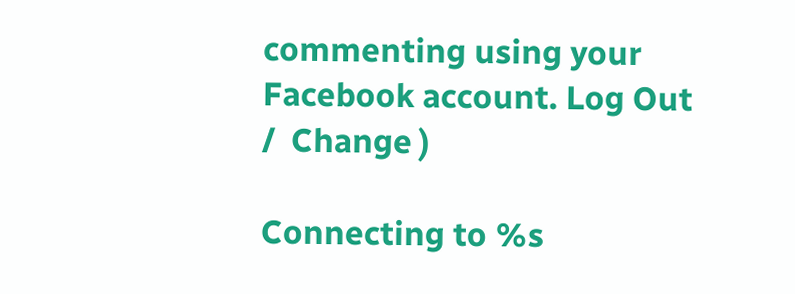commenting using your Facebook account. Log Out /  Change )

Connecting to %s